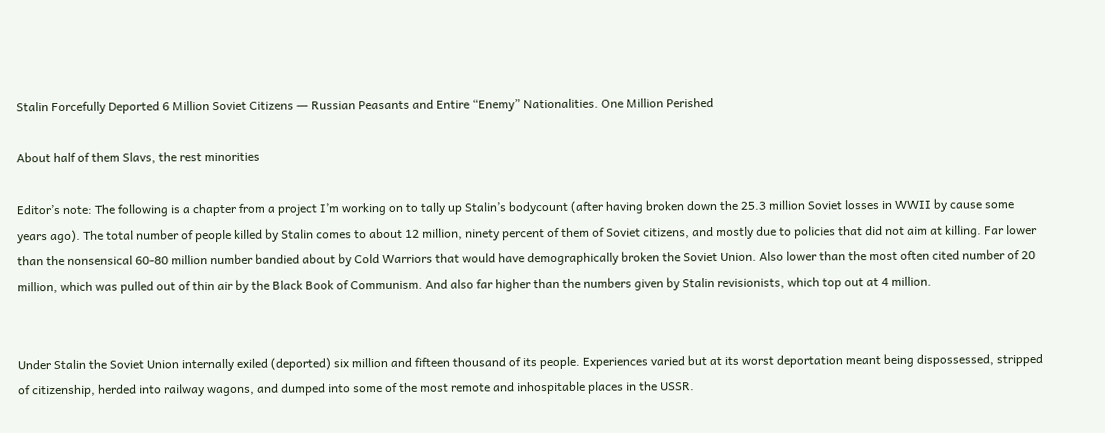Stalin Forcefully Deported 6 Million Soviet Citizens ― Russian Peasants and Entire “Enemy” Nationalities. One Million Perished

About half of them Slavs, the rest minorities

Editor’s note: The following is a chapter from a project I’m working on to tally up Stalin’s bodycount (after having broken down the 25.3 million Soviet losses in WWII by cause some years ago). The total number of people killed by Stalin comes to about 12 million, ninety percent of them of Soviet citizens, and mostly due to policies that did not aim at killing. Far lower than the nonsensical 60-80 million number bandied about by Cold Warriors that would have demographically broken the Soviet Union. Also lower than the most often cited number of 20 million, which was pulled out of thin air by the Black Book of Communism. And also far higher than the numbers given by Stalin revisionists, which top out at 4 million.


Under Stalin the Soviet Union internally exiled (deported) six million and fifteen thousand of its people. Experiences varied but at its worst deportation meant being dispossessed, stripped of citizenship, herded into railway wagons, and dumped into some of the most remote and inhospitable places in the USSR.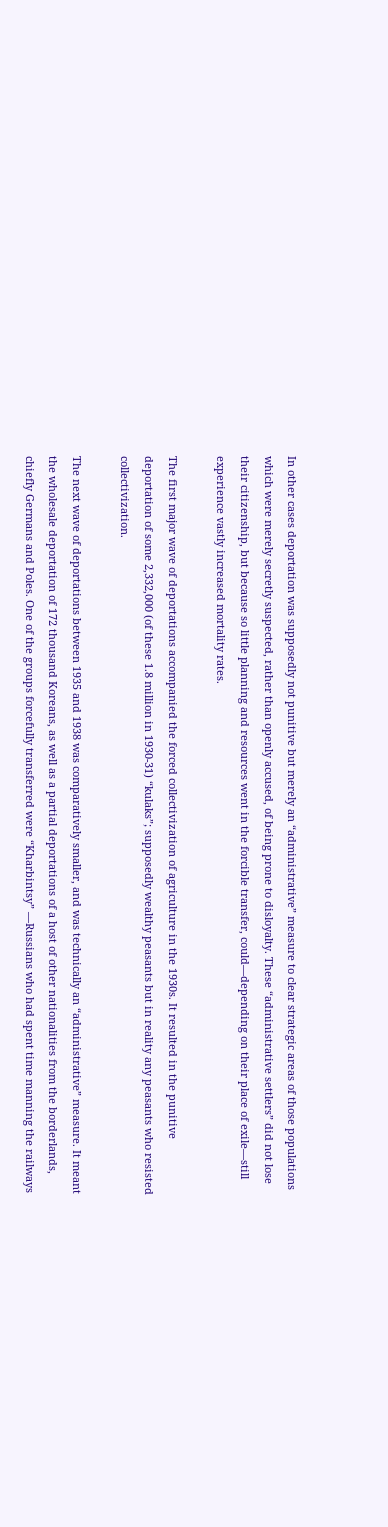In other cases deportation was supposedly not punitive but merely an “administrative” measure to clear strategic areas of those populations which were merely secretly suspected, rather than openly accused, of being prone to disloyalty. These “administrative settlers” did not lose their citizenship, but because so little planning and resources went in the forcible transfer, could—depending on their place of exile—still experience vastly increased mortality rates.

The first major wave of deportations accompanied the forced collectivization of agriculture in the 1930s. It resulted in the punitive deportation of some 2,332,000 (of these 1.8 million in 1930-31) “kulaks”; supposedly wealthy peasants but in reality any peasants who resisted collectivization.

The next wave of deportations between 1935 and 1938 was comparatively smaller, and was technically an “administrative” measure. It meant the wholesale deportation of 172 thousand Koreans, as well as a partial deportations of a host of other nationalities from the borderlands, chiefly Germans and Poles. One of the groups forcefully transferred were “Kharbintsy” —Russians who had spent time manning the railways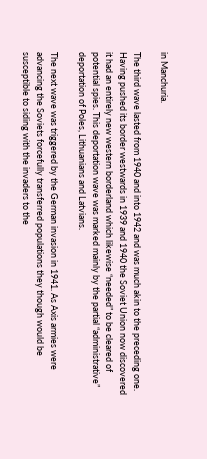in Manchuria.

The third wave lasted from 1940 and into 1942 and was much akin to the preceding one. Having pushed its border westwards in 1939 and 1940 the Soviet Union now discovered it had an entirely new western borderland which likewise “needed” to be cleared of potential spies. This deportation wave was marked mainly by the partial “administrative” deportation of Poles, Lithuanians and Latvians.

The next wave was triggered by the German invasion in 1941. As Axis armies were advancing the Soviets forcefully transferred populations they though would be susceptible to siding with the invaders to the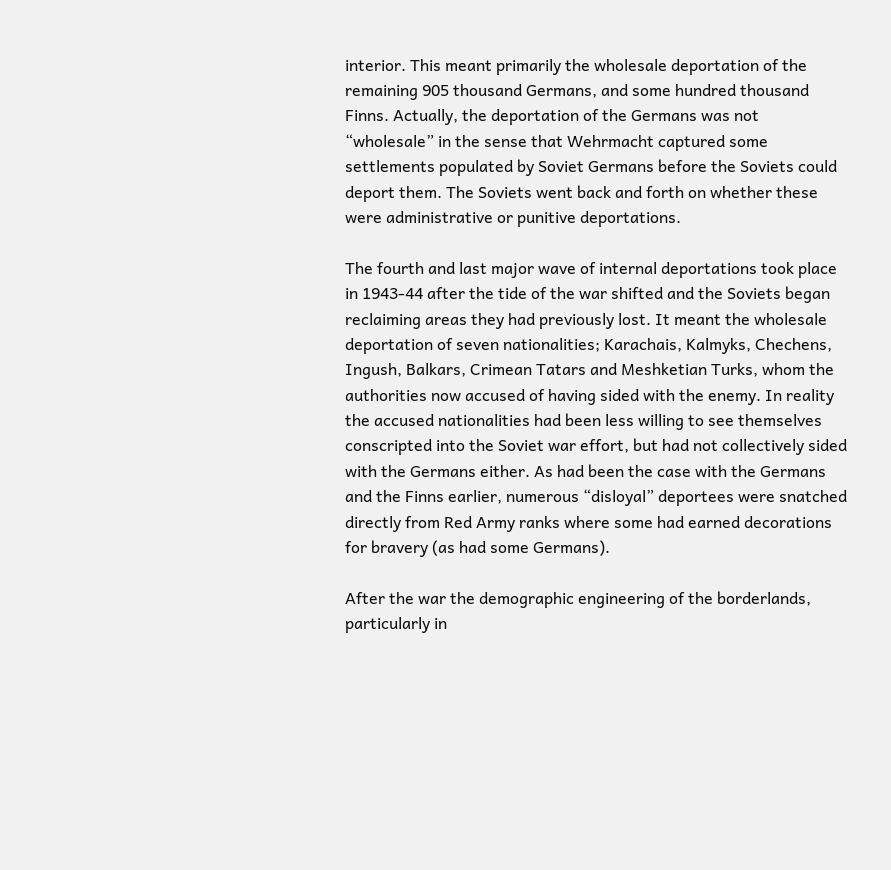interior. This meant primarily the wholesale deportation of the remaining 905 thousand Germans, and some hundred thousand Finns. Actually, the deportation of the Germans was not “wholesale” in the sense that Wehrmacht captured some settlements populated by Soviet Germans before the Soviets could deport them. The Soviets went back and forth on whether these were administrative or punitive deportations.

The fourth and last major wave of internal deportations took place in 1943-44 after the tide of the war shifted and the Soviets began reclaiming areas they had previously lost. It meant the wholesale deportation of seven nationalities; Karachais, Kalmyks, Chechens, Ingush, Balkars, Crimean Tatars and Meshketian Turks, whom the authorities now accused of having sided with the enemy. In reality the accused nationalities had been less willing to see themselves conscripted into the Soviet war effort, but had not collectively sided with the Germans either. As had been the case with the Germans and the Finns earlier, numerous “disloyal” deportees were snatched directly from Red Army ranks where some had earned decorations for bravery (as had some Germans).

After the war the demographic engineering of the borderlands, particularly in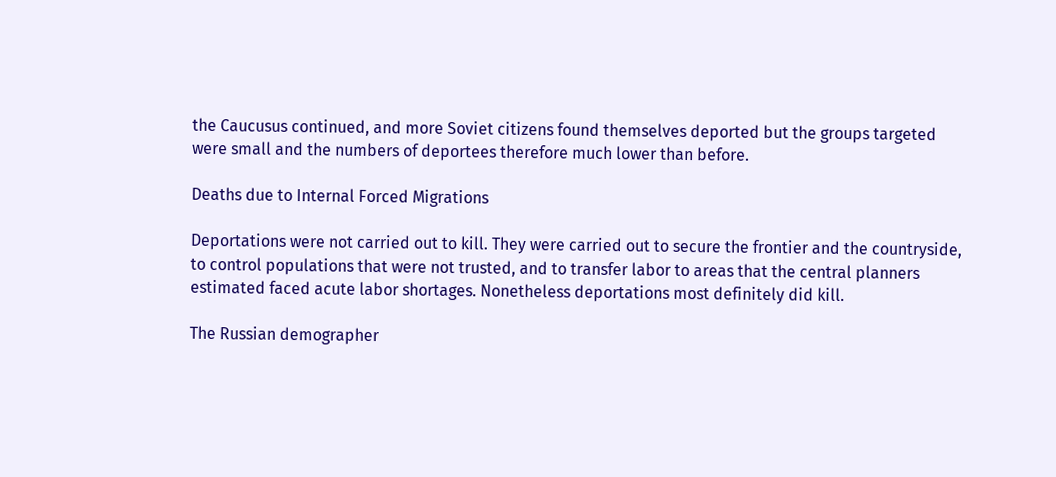the Caucusus continued, and more Soviet citizens found themselves deported but the groups targeted were small and the numbers of deportees therefore much lower than before.

Deaths due to Internal Forced Migrations

Deportations were not carried out to kill. They were carried out to secure the frontier and the countryside, to control populations that were not trusted, and to transfer labor to areas that the central planners estimated faced acute labor shortages. Nonetheless deportations most definitely did kill.

The Russian demographer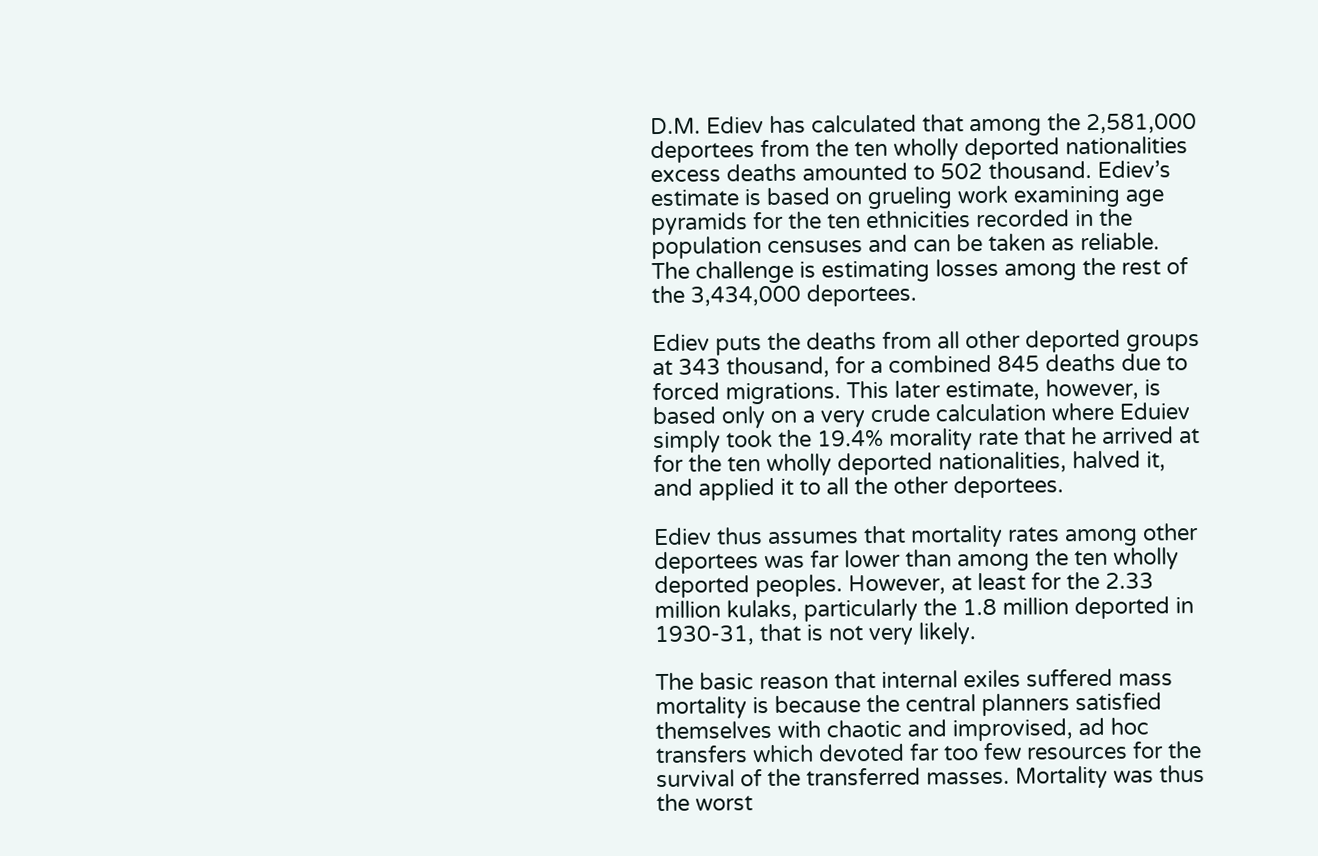D.M. Ediev has calculated that among the 2,581,000 deportees from the ten wholly deported nationalities excess deaths amounted to 502 thousand. Ediev’s estimate is based on grueling work examining age pyramids for the ten ethnicities recorded in the population censuses and can be taken as reliable. The challenge is estimating losses among the rest of the 3,434,000 deportees.

Ediev puts the deaths from all other deported groups at 343 thousand, for a combined 845 deaths due to forced migrations. This later estimate, however, is based only on a very crude calculation where Eduiev simply took the 19.4% morality rate that he arrived at for the ten wholly deported nationalities, halved it, and applied it to all the other deportees.

Ediev thus assumes that mortality rates among other deportees was far lower than among the ten wholly deported peoples. However, at least for the 2.33 million kulaks, particularly the 1.8 million deported in 1930-31, that is not very likely.

The basic reason that internal exiles suffered mass mortality is because the central planners satisfied themselves with chaotic and improvised, ad hoc transfers which devoted far too few resources for the survival of the transferred masses. Mortality was thus the worst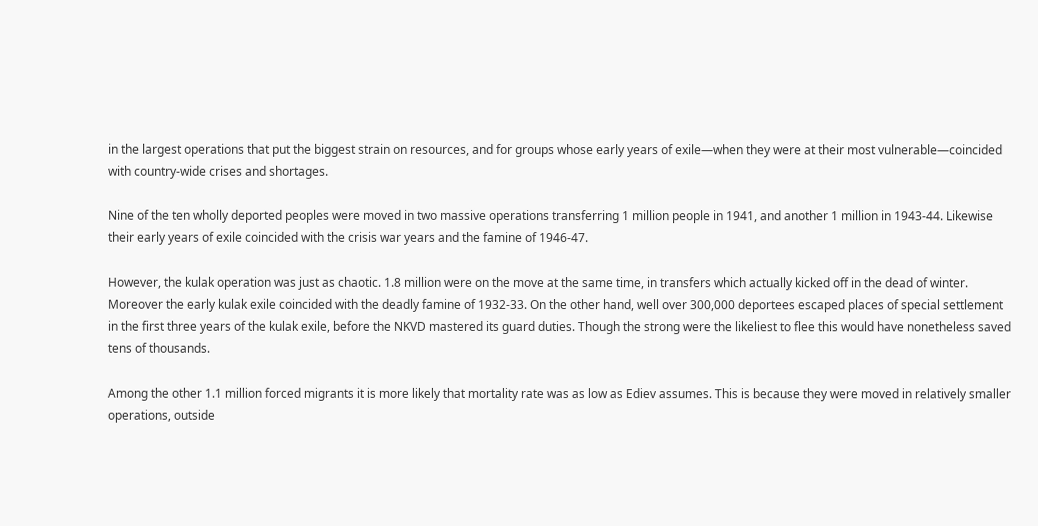in the largest operations that put the biggest strain on resources, and for groups whose early years of exile—when they were at their most vulnerable—coincided with country-wide crises and shortages.

Nine of the ten wholly deported peoples were moved in two massive operations transferring 1 million people in 1941, and another 1 million in 1943-44. Likewise their early years of exile coincided with the crisis war years and the famine of 1946-47.

However, the kulak operation was just as chaotic. 1.8 million were on the move at the same time, in transfers which actually kicked off in the dead of winter. Moreover the early kulak exile coincided with the deadly famine of 1932-33. On the other hand, well over 300,000 deportees escaped places of special settlement in the first three years of the kulak exile, before the NKVD mastered its guard duties. Though the strong were the likeliest to flee this would have nonetheless saved tens of thousands.

Among the other 1.1 million forced migrants it is more likely that mortality rate was as low as Ediev assumes. This is because they were moved in relatively smaller operations, outside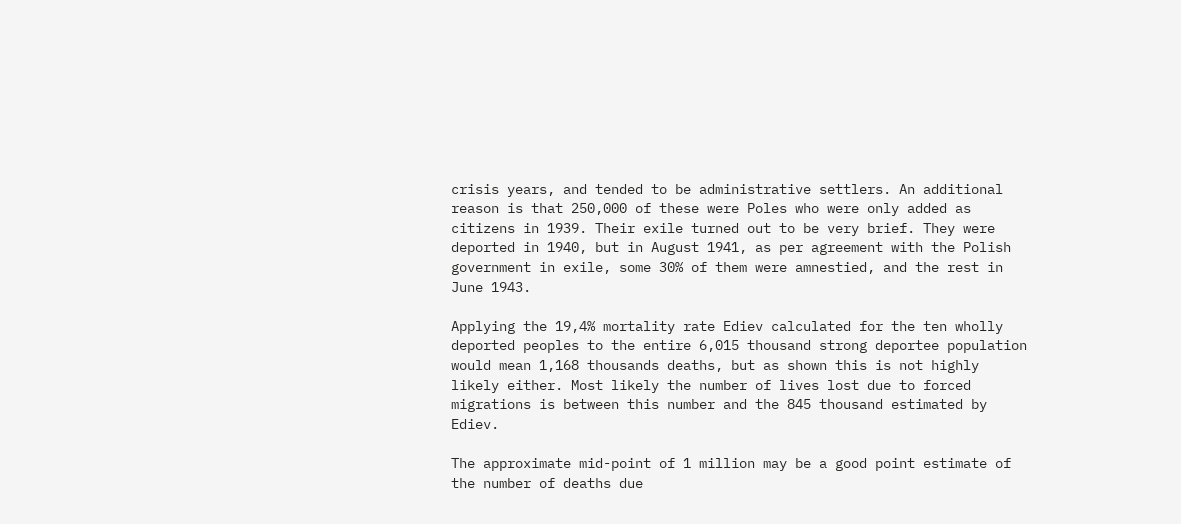crisis years, and tended to be administrative settlers. An additional reason is that 250,000 of these were Poles who were only added as citizens in 1939. Their exile turned out to be very brief. They were deported in 1940, but in August 1941, as per agreement with the Polish government in exile, some 30% of them were amnestied, and the rest in June 1943.

Applying the 19,4% mortality rate Ediev calculated for the ten wholly deported peoples to the entire 6,015 thousand strong deportee population would mean 1,168 thousands deaths, but as shown this is not highly likely either. Most likely the number of lives lost due to forced migrations is between this number and the 845 thousand estimated by Ediev.

The approximate mid-point of 1 million may be a good point estimate of the number of deaths due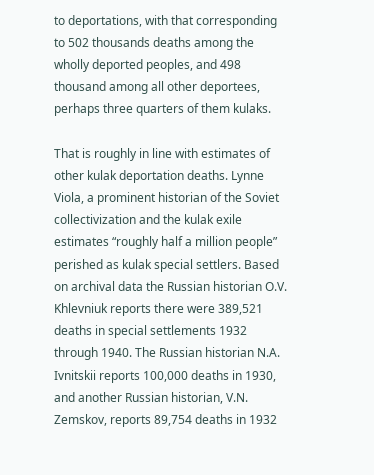to deportations, with that corresponding to 502 thousands deaths among the wholly deported peoples, and 498 thousand among all other deportees, perhaps three quarters of them kulaks.

That is roughly in line with estimates of other kulak deportation deaths. Lynne Viola, a prominent historian of the Soviet collectivization and the kulak exile estimates “roughly half a million people” perished as kulak special settlers. Based on archival data the Russian historian O.V. Khlevniuk reports there were 389,521 deaths in special settlements 1932 through 1940. The Russian historian N.A. Ivnitskii reports 100,000 deaths in 1930, and another Russian historian, V.N. Zemskov, reports 89,754 deaths in 1932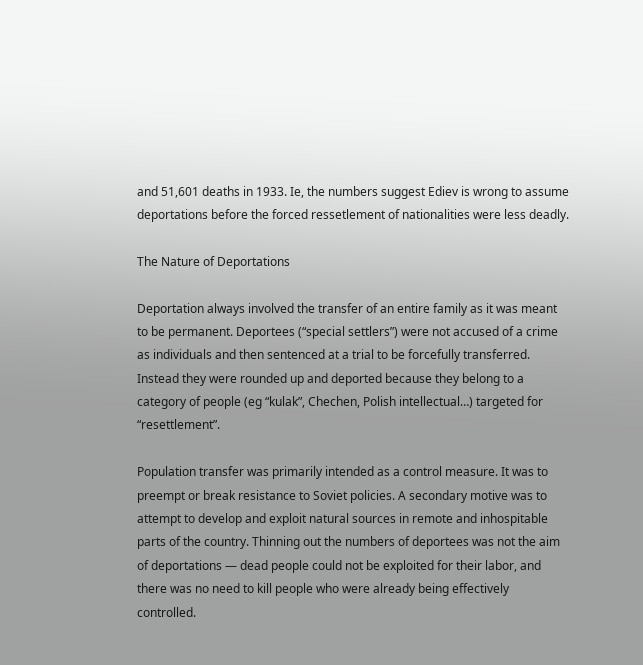and 51,601 deaths in 1933. Ie, the numbers suggest Ediev is wrong to assume deportations before the forced ressetlement of nationalities were less deadly.

The Nature of Deportations

Deportation always involved the transfer of an entire family as it was meant to be permanent. Deportees (“special settlers”) were not accused of a crime as individuals and then sentenced at a trial to be forcefully transferred. Instead they were rounded up and deported because they belong to a category of people (eg “kulak”, Chechen, Polish intellectual…) targeted for “resettlement”.

Population transfer was primarily intended as a control measure. It was to preempt or break resistance to Soviet policies. A secondary motive was to attempt to develop and exploit natural sources in remote and inhospitable parts of the country. Thinning out the numbers of deportees was not the aim of deportations — dead people could not be exploited for their labor, and there was no need to kill people who were already being effectively controlled.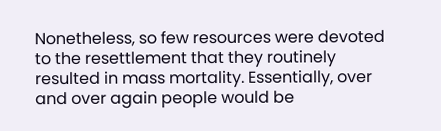Nonetheless, so few resources were devoted to the resettlement that they routinely resulted in mass mortality. Essentially, over and over again people would be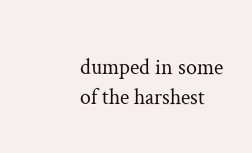dumped in some of the harshest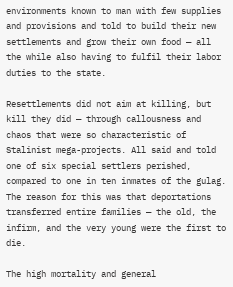environments known to man with few supplies and provisions and told to build their new settlements and grow their own food — all the while also having to fulfil their labor duties to the state.

Resettlements did not aim at killing, but kill they did — through callousness and chaos that were so characteristic of Stalinist mega-projects. All said and told one of six special settlers perished, compared to one in ten inmates of the gulag. The reason for this was that deportations transferred entire families — the old, the infirm, and the very young were the first to die.

The high mortality and general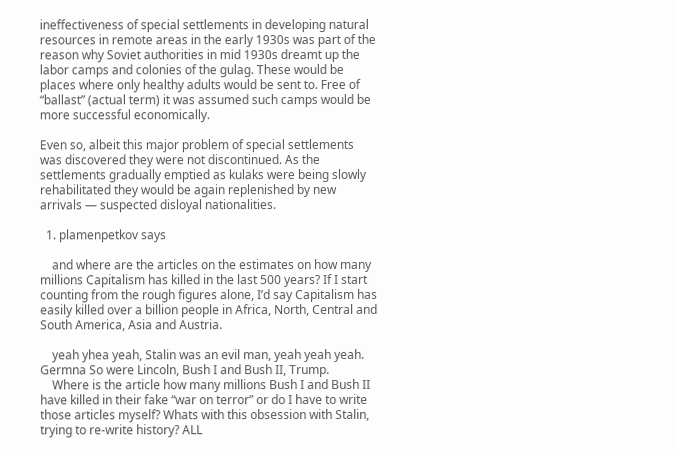ineffectiveness of special settlements in developing natural resources in remote areas in the early 1930s was part of the reason why Soviet authorities in mid 1930s dreamt up the labor camps and colonies of the gulag. These would be places where only healthy adults would be sent to. Free of “ballast” (actual term) it was assumed such camps would be more successful economically.

Even so, albeit this major problem of special settlements was discovered they were not discontinued. As the settlements gradually emptied as kulaks were being slowly rehabilitated they would be again replenished by new arrivals — suspected disloyal nationalities.

  1. plamenpetkov says

    and where are the articles on the estimates on how many millions Capitalism has killed in the last 500 years? If I start counting from the rough figures alone, I’d say Capitalism has easily killed over a billion people in Africa, North, Central and South America, Asia and Austria.

    yeah yhea yeah, Stalin was an evil man, yeah yeah yeah. Germna So were Lincoln, Bush I and Bush II, Trump.
    Where is the article how many millions Bush I and Bush II have killed in their fake “war on terror” or do I have to write those articles myself? Whats with this obsession with Stalin, trying to re-write history? ALL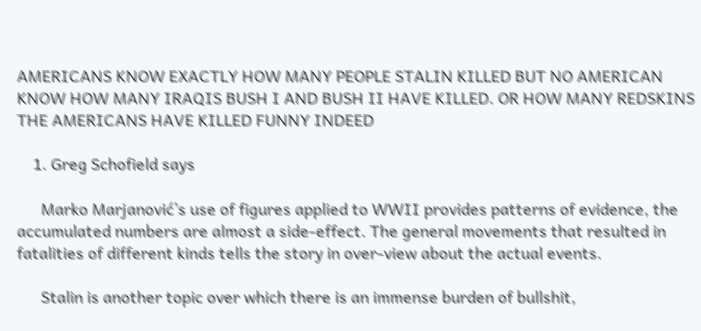AMERICANS KNOW EXACTLY HOW MANY PEOPLE STALIN KILLED BUT NO AMERICAN KNOW HOW MANY IRAQIS BUSH I AND BUSH II HAVE KILLED. OR HOW MANY REDSKINS THE AMERICANS HAVE KILLED FUNNY INDEED

    1. Greg Schofield says

      Marko Marjanović’s use of figures applied to WWII provides patterns of evidence, the accumulated numbers are almost a side-effect. The general movements that resulted in fatalities of different kinds tells the story in over-view about the actual events.

      Stalin is another topic over which there is an immense burden of bullshit,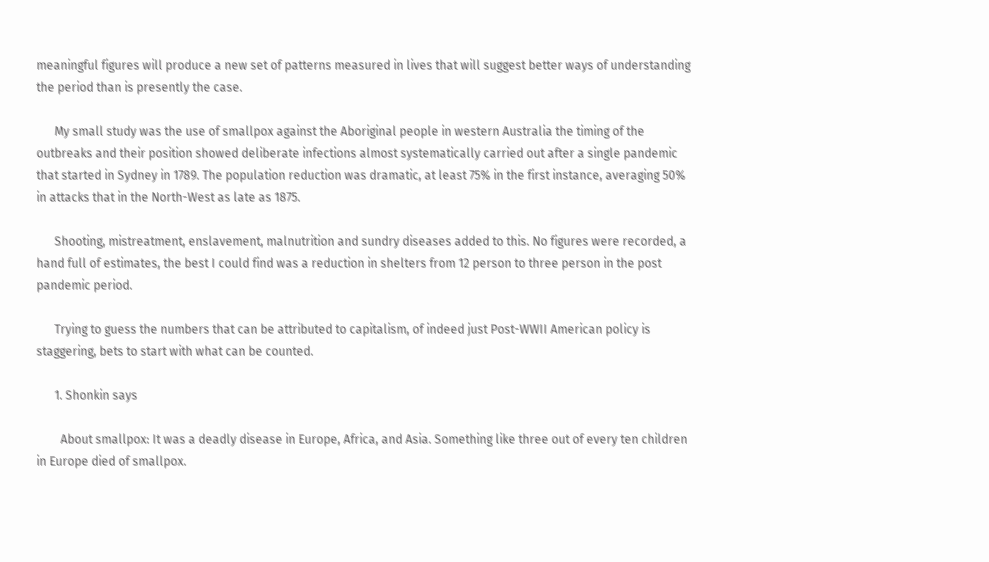meaningful figures will produce a new set of patterns measured in lives that will suggest better ways of understanding the period than is presently the case.

      My small study was the use of smallpox against the Aboriginal people in western Australia the timing of the outbreaks and their position showed deliberate infections almost systematically carried out after a single pandemic that started in Sydney in 1789. The population reduction was dramatic, at least 75% in the first instance, averaging 50% in attacks that in the North-West as late as 1875.

      Shooting, mistreatment, enslavement, malnutrition and sundry diseases added to this. No figures were recorded, a hand full of estimates, the best I could find was a reduction in shelters from 12 person to three person in the post pandemic period.

      Trying to guess the numbers that can be attributed to capitalism, of indeed just Post-WWII American policy is staggering, bets to start with what can be counted.

      1. Shonkin says

        About smallpox: It was a deadly disease in Europe, Africa, and Asia. Something like three out of every ten children in Europe died of smallpox.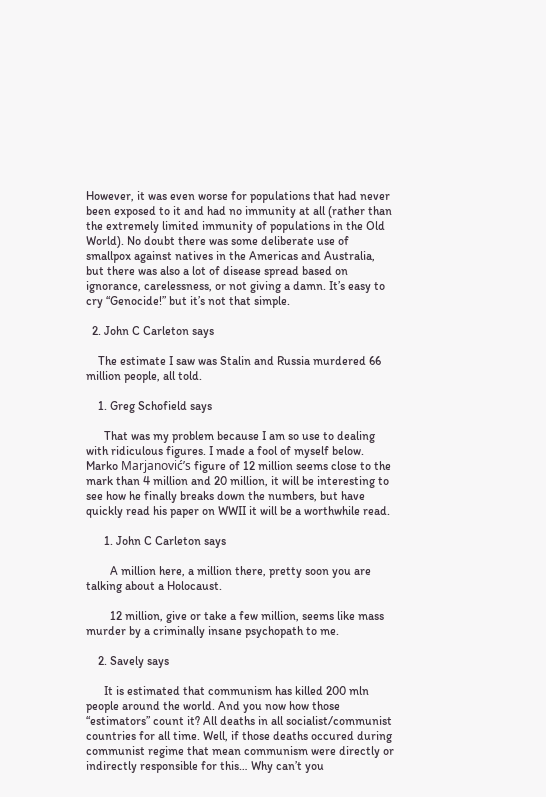However, it was even worse for populations that had never been exposed to it and had no immunity at all (rather than the extremely limited immunity of populations in the Old World). No doubt there was some deliberate use of smallpox against natives in the Americas and Australia, but there was also a lot of disease spread based on ignorance, carelessness, or not giving a damn. It’s easy to cry “Genocide!” but it’s not that simple.

  2. John C Carleton says

    The estimate I saw was Stalin and Russia murdered 66 million people, all told.

    1. Greg Schofield says

      That was my problem because I am so use to dealing with ridiculous figures. I made a fool of myself below. Marko Marjanović’s figure of 12 million seems close to the mark than 4 million and 20 million, it will be interesting to see how he finally breaks down the numbers, but have quickly read his paper on WWII it will be a worthwhile read.

      1. John C Carleton says

        A million here, a million there, pretty soon you are talking about a Holocaust.

        12 million, give or take a few million, seems like mass murder by a criminally insane psychopath to me.

    2. Savely says

      It is estimated that communism has killed 200 mln people around the world. And you now how those “estimators” count it? All deaths in all socialist/communist countries for all time. Well, if those deaths occured during communist regime that mean communism were directly or indirectly responsible for this… Why can’t you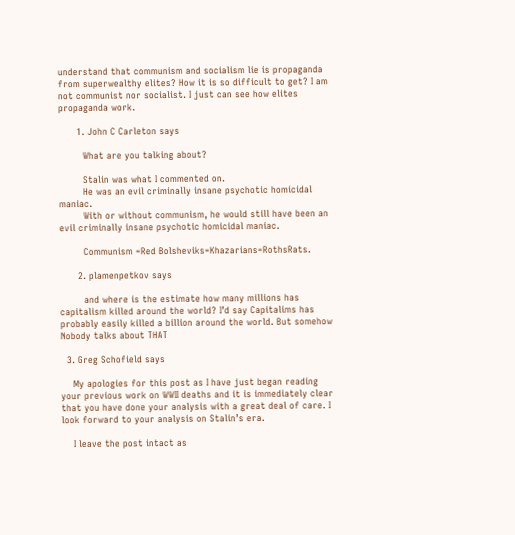understand that communism and socialism lie is propaganda from superwealthy elites? How it is so difficult to get? I am not communist nor socialist. I just can see how elites propaganda work.

      1. John C Carleton says

        What are you talking about?

        Stalin was what I commented on.
        He was an evil criminally insane psychotic homicidal maniac.
        With or without communism, he would still have been an evil criminally insane psychotic homicidal maniac.

        Communism =Red Bolsheviks=Khazarians=RothsRats.

      2. plamenpetkov says

        and where is the estimate how many millions has capitalism killed around the world? I’d say Capitalims has probably easily killed a billion around the world. But somehow Nobody talks about THAT

  3. Greg Schofield says

    My apologies for this post as I have just began reading your previous work on WWII deaths and it is immediately clear that you have done your analysis with a great deal of care. I look forward to your analysis on Stalin’s era.

    I leave the post intact as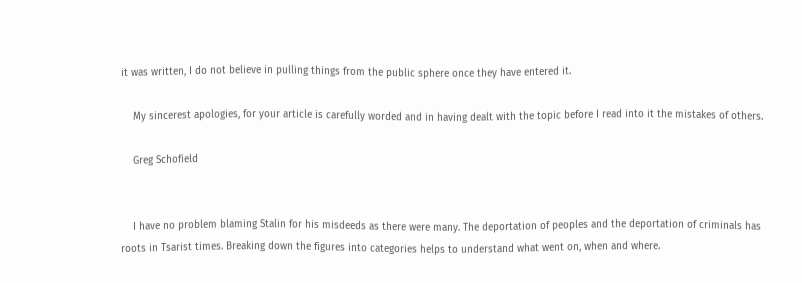it was written, I do not believe in pulling things from the public sphere once they have entered it.

    My sincerest apologies, for your article is carefully worded and in having dealt with the topic before I read into it the mistakes of others.

    Greg Schofield


    I have no problem blaming Stalin for his misdeeds as there were many. The deportation of peoples and the deportation of criminals has roots in Tsarist times. Breaking down the figures into categories helps to understand what went on, when and where.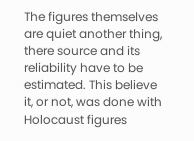The figures themselves are quiet another thing, there source and its reliability have to be estimated. This believe it, or not, was done with Holocaust figures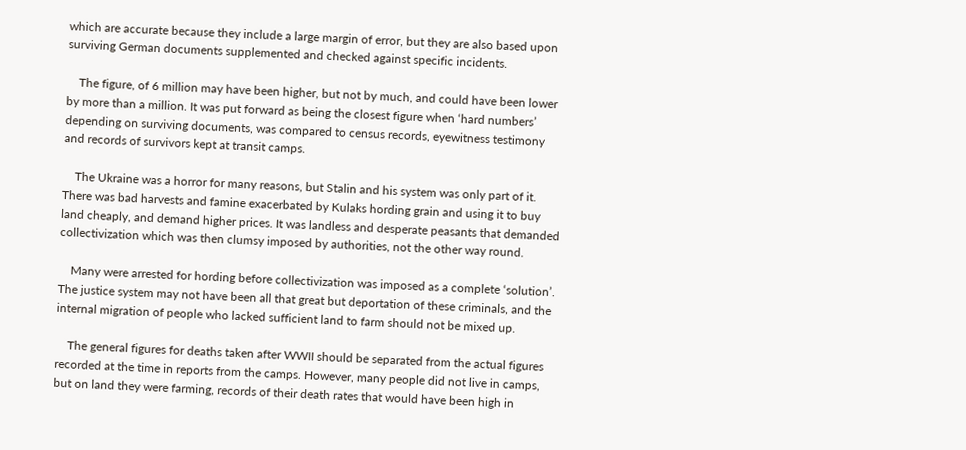which are accurate because they include a large margin of error, but they are also based upon surviving German documents supplemented and checked against specific incidents.

    The figure, of 6 million may have been higher, but not by much, and could have been lower by more than a million. It was put forward as being the closest figure when ‘hard numbers’ depending on surviving documents, was compared to census records, eyewitness testimony and records of survivors kept at transit camps.

    The Ukraine was a horror for many reasons, but Stalin and his system was only part of it. There was bad harvests and famine exacerbated by Kulaks hording grain and using it to buy land cheaply, and demand higher prices. It was landless and desperate peasants that demanded collectivization which was then clumsy imposed by authorities, not the other way round.

    Many were arrested for hording before collectivization was imposed as a complete ‘solution’. The justice system may not have been all that great but deportation of these criminals, and the internal migration of people who lacked sufficient land to farm should not be mixed up.

    The general figures for deaths taken after WWII should be separated from the actual figures recorded at the time in reports from the camps. However, many people did not live in camps, but on land they were farming, records of their death rates that would have been high in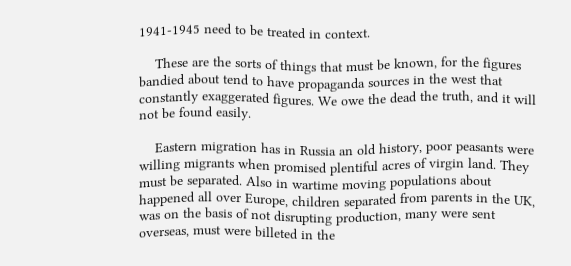1941-1945 need to be treated in context.

    These are the sorts of things that must be known, for the figures bandied about tend to have propaganda sources in the west that constantly exaggerated figures. We owe the dead the truth, and it will not be found easily.

    Eastern migration has in Russia an old history, poor peasants were willing migrants when promised plentiful acres of virgin land. They must be separated. Also in wartime moving populations about happened all over Europe, children separated from parents in the UK, was on the basis of not disrupting production, many were sent overseas, must were billeted in the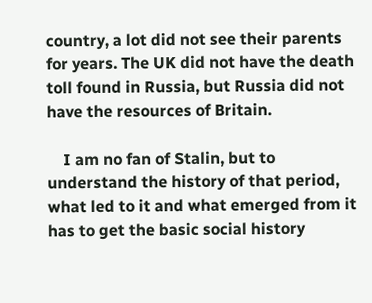country, a lot did not see their parents for years. The UK did not have the death toll found in Russia, but Russia did not have the resources of Britain.

    I am no fan of Stalin, but to understand the history of that period, what led to it and what emerged from it has to get the basic social history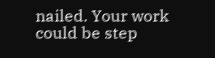nailed. Your work could be step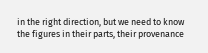in the right direction, but we need to know the figures in their parts, their provenance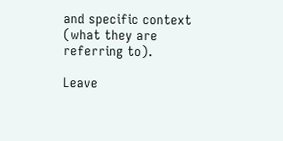and specific context (what they are referring to).

Leave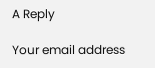A Reply

Your email address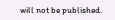will not be published.